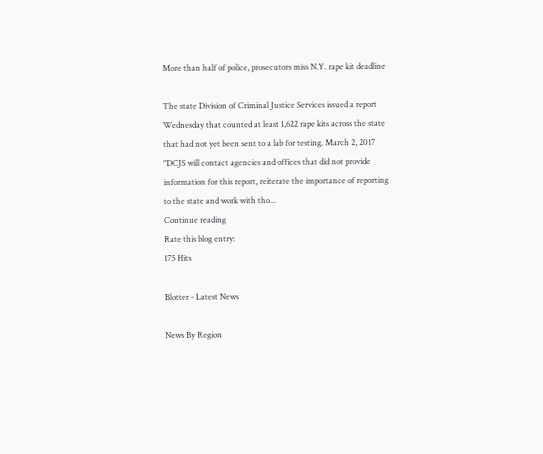More than half of police, prosecutors miss N.Y. rape kit deadline

The state Division of Criminal Justice Services issued a report Wednesday that counted at least 1,622 rape kits across the state that had not yet been sent to a lab for testing. March 2, 2017 "DCJS will contact agencies and offices that did not provide information for this report, reiterate the importance of reporting to the state and work with tho...
Continue reading
Rate this blog entry:
175 Hits

Blotter - Latest News

News By Region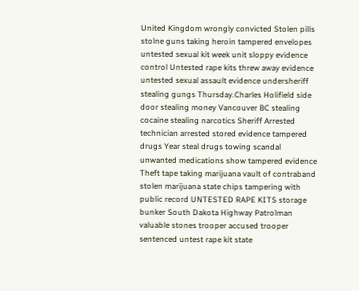United Kingdom wrongly convicted Stolen pills stolne guns taking heroin tampered envelopes untested sexual kit week unit sloppy evidence control Untested rape kits threw away evidence untested sexual assault evidence undersheriff stealing gungs Thursday.Charles Holifield side door stealing money Vancouver BC stealing cocaine stealing narcotics Sheriff Arrested technician arrested stored evidence tampered drugs Year steal drugs towing scandal unwanted medications show tampered evidence Theft tape taking marijuana vault of contraband stolen marijuana state chips tampering with public record UNTESTED RAPE KITS storage bunker South Dakota Highway Patrolman valuable stones trooper accused trooper sentenced untest rape kit state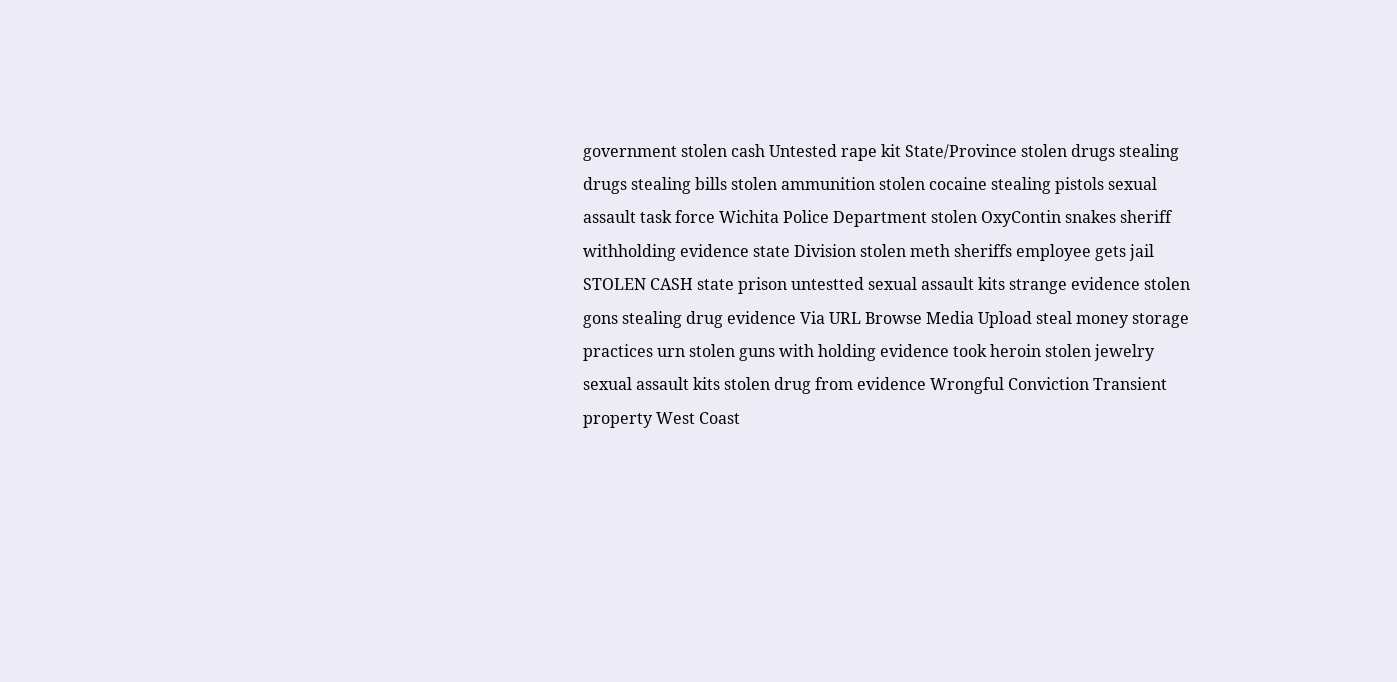government stolen cash Untested rape kit State/Province stolen drugs stealing drugs stealing bills stolen ammunition stolen cocaine stealing pistols sexual assault task force Wichita Police Department stolen OxyContin snakes sheriff withholding evidence state Division stolen meth sheriffs employee gets jail STOLEN CASH state prison untestted sexual assault kits strange evidence stolen gons stealing drug evidence Via URL Browse Media Upload steal money storage practices urn stolen guns with holding evidence took heroin stolen jewelry sexual assault kits stolen drug from evidence Wrongful Conviction Transient property West Coast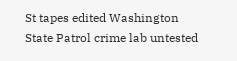St tapes edited Washington State Patrol crime lab untested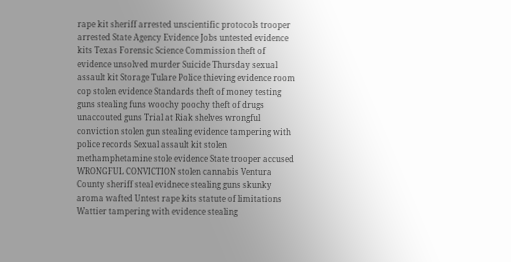rape kit sheriff arrested unscientific protocols trooper arrested State Agency Evidence Jobs untested evidence kits Texas Forensic Science Commission theft of evidence unsolved murder Suicide Thursday sexual assault kit Storage Tulare Police thieving evidence room cop stolen evidence Standards theft of money testing guns stealing funs woochy poochy theft of drugs unaccouted guns Trial at Riak shelves wrongful conviction stolen gun stealing evidence tampering with police records Sexual assault kit stolen methamphetamine stole evidence State trooper accused WRONGFUL CONVICTION stolen cannabis Ventura County sheriff steal evidnece stealing guns skunky aroma wafted Untest rape kits statute of limitations Wattier tampering with evidence stealing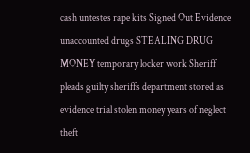cash untestes rape kits Signed Out Evidence unaccounted drugs STEALING DRUG MONEY temporary locker work Sheriff pleads guilty sheriffs department stored as evidence trial stolen money years of neglect theft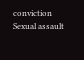conviction Sexual assault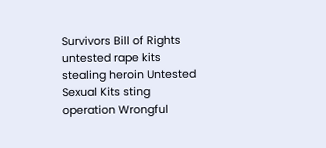Survivors Bill of Rights untested rape kits stealing heroin Untested Sexual Kits sting operation Wrongful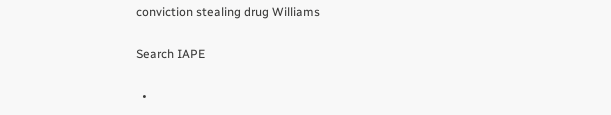conviction stealing drug Williams

Search IAPE

  •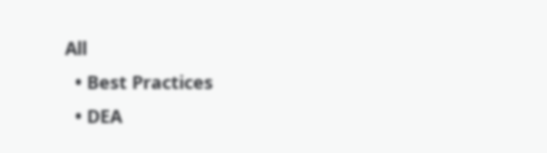All
  • Best Practices
  • DEA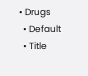• Drugs
  • Default
  • Title